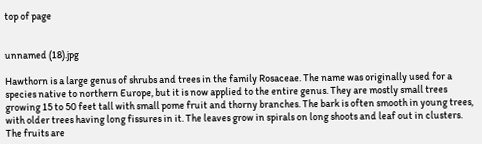top of page


unnamed (18).jpg

Hawthorn is a large genus of shrubs and trees in the family Rosaceae. The name was originally used for a species native to northern Europe, but it is now applied to the entire genus. They are mostly small trees growing 15 to 50 feet tall with small pome fruit and thorny branches. The bark is often smooth in young trees, with older trees having long fissures in it. The leaves grow in spirals on long shoots and leaf out in clusters. The fruits are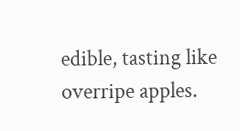edible, tasting like overripe apples.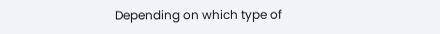Depending on which type of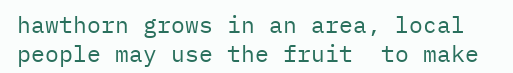hawthorn grows in an area, local people may use the fruit  to make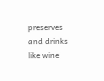preserves and drinks like wine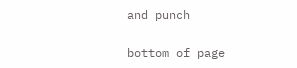and punch

bottom of page